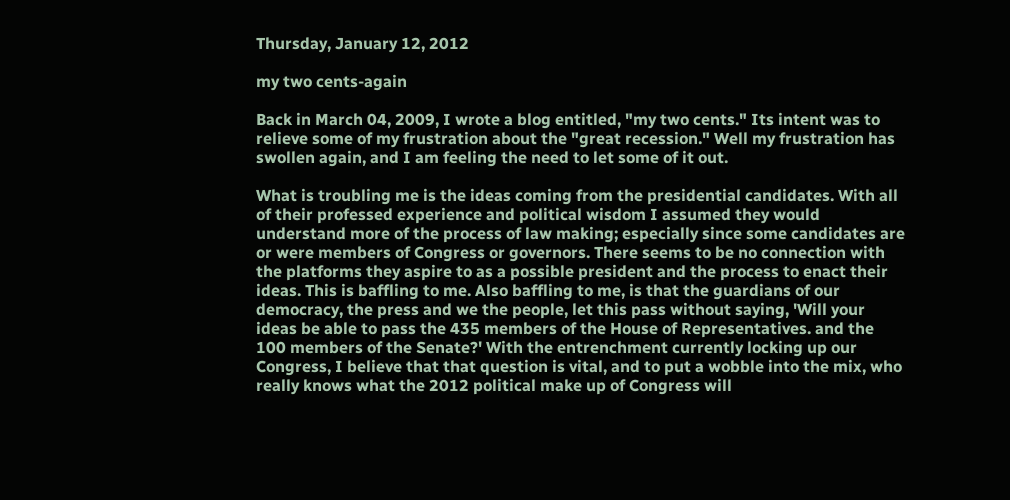Thursday, January 12, 2012

my two cents-again

Back in March 04, 2009, I wrote a blog entitled, "my two cents." Its intent was to relieve some of my frustration about the "great recession." Well my frustration has swollen again, and I am feeling the need to let some of it out.

What is troubling me is the ideas coming from the presidential candidates. With all of their professed experience and political wisdom I assumed they would understand more of the process of law making; especially since some candidates are or were members of Congress or governors. There seems to be no connection with the platforms they aspire to as a possible president and the process to enact their ideas. This is baffling to me. Also baffling to me, is that the guardians of our democracy, the press and we the people, let this pass without saying, 'Will your ideas be able to pass the 435 members of the House of Representatives. and the 100 members of the Senate?' With the entrenchment currently locking up our Congress, I believe that that question is vital, and to put a wobble into the mix, who really knows what the 2012 political make up of Congress will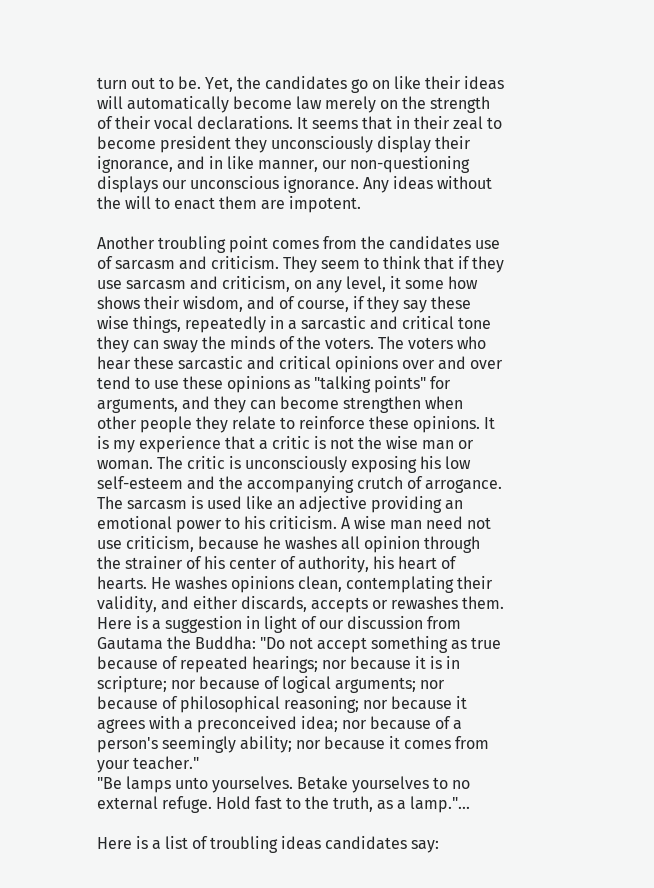turn out to be. Yet, the candidates go on like their ideas will automatically become law merely on the strength of their vocal declarations. It seems that in their zeal to become president they unconsciously display their ignorance, and in like manner, our non-questioning displays our unconscious ignorance. Any ideas without the will to enact them are impotent.

Another troubling point comes from the candidates use of sarcasm and criticism. They seem to think that if they use sarcasm and criticism, on any level, it some how shows their wisdom, and of course, if they say these wise things, repeatedly in a sarcastic and critical tone they can sway the minds of the voters. The voters who hear these sarcastic and critical opinions over and over tend to use these opinions as "talking points" for arguments, and they can become strengthen when other people they relate to reinforce these opinions. It is my experience that a critic is not the wise man or woman. The critic is unconsciously exposing his low self-esteem and the accompanying crutch of arrogance. The sarcasm is used like an adjective providing an emotional power to his criticism. A wise man need not use criticism, because he washes all opinion through the strainer of his center of authority, his heart of hearts. He washes opinions clean, contemplating their validity, and either discards, accepts or rewashes them. Here is a suggestion in light of our discussion from Gautama the Buddha: "Do not accept something as true because of repeated hearings; nor because it is in scripture; nor because of logical arguments; nor because of philosophical reasoning; nor because it agrees with a preconceived idea; nor because of a person's seemingly ability; nor because it comes from your teacher."
"Be lamps unto yourselves. Betake yourselves to no external refuge. Hold fast to the truth, as a lamp."...

Here is a list of troubling ideas candidates say: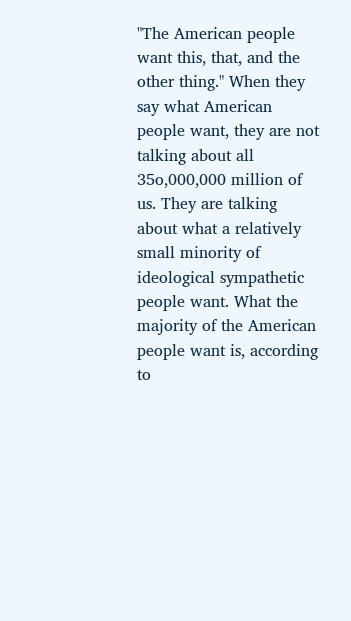"The American people want this, that, and the other thing." When they say what American people want, they are not talking about all 35o,000,000 million of us. They are talking about what a relatively small minority of ideological sympathetic people want. What the majority of the American people want is, according to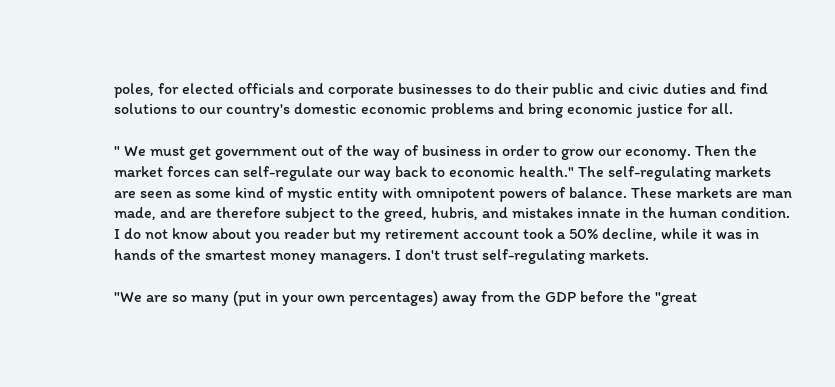poles, for elected officials and corporate businesses to do their public and civic duties and find solutions to our country's domestic economic problems and bring economic justice for all.

" We must get government out of the way of business in order to grow our economy. Then the market forces can self-regulate our way back to economic health." The self-regulating markets are seen as some kind of mystic entity with omnipotent powers of balance. These markets are man made, and are therefore subject to the greed, hubris, and mistakes innate in the human condition. I do not know about you reader but my retirement account took a 50% decline, while it was in hands of the smartest money managers. I don't trust self-regulating markets.

"We are so many (put in your own percentages) away from the GDP before the "great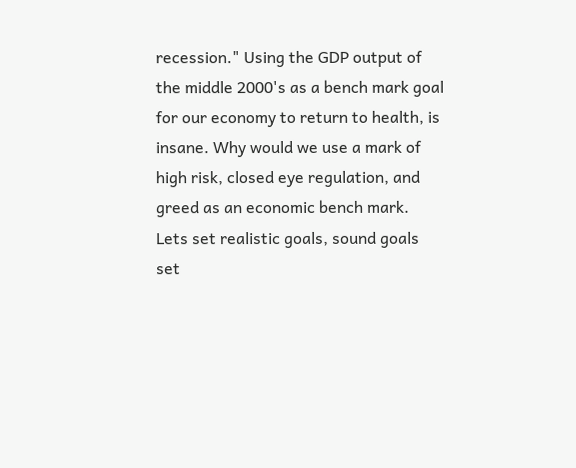recession." Using the GDP output of the middle 2000's as a bench mark goal for our economy to return to health, is insane. Why would we use a mark of high risk, closed eye regulation, and greed as an economic bench mark. Lets set realistic goals, sound goals set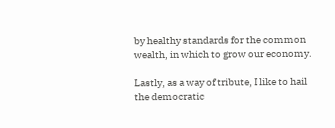by healthy standards for the common wealth, in which to grow our economy.

Lastly, as a way of tribute, I like to hail the democratic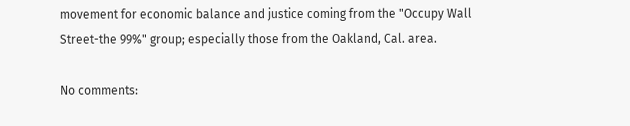movement for economic balance and justice coming from the "Occupy Wall Street-the 99%" group; especially those from the Oakland, Cal. area.

No comments: